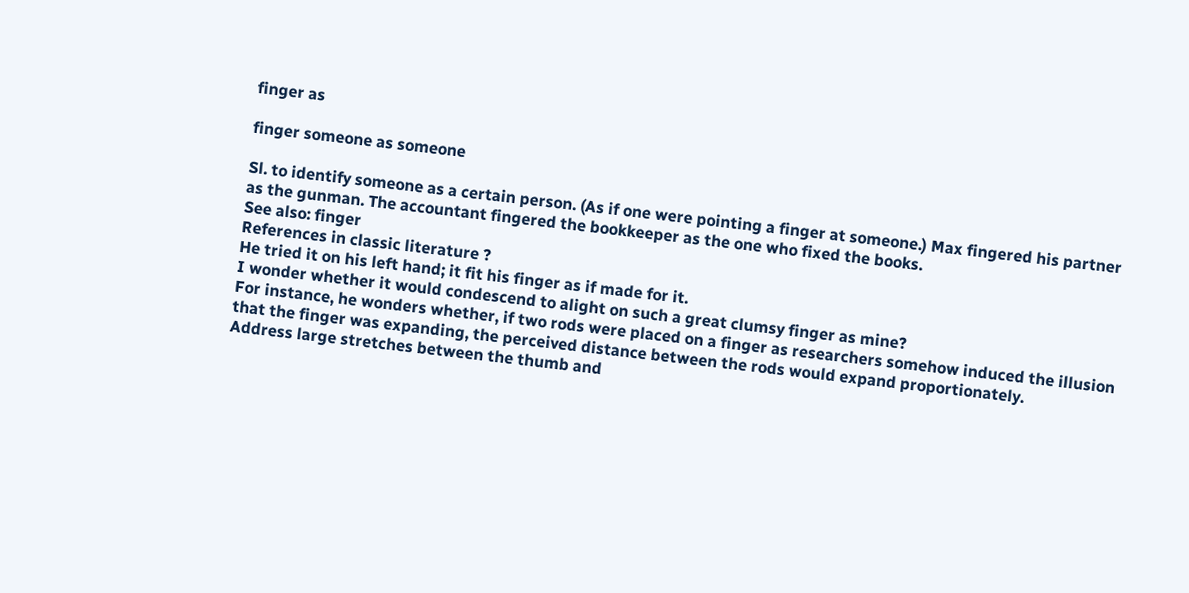finger as

finger someone as someone

Sl. to identify someone as a certain person. (As if one were pointing a finger at someone.) Max fingered his partner as the gunman. The accountant fingered the bookkeeper as the one who fixed the books.
See also: finger
References in classic literature ?
He tried it on his left hand; it fit his finger as if made for it.
I wonder whether it would condescend to alight on such a great clumsy finger as mine?
For instance, he wonders whether, if two rods were placed on a finger as researchers somehow induced the illusion that the finger was expanding, the perceived distance between the rods would expand proportionately.
Address large stretches between the thumb and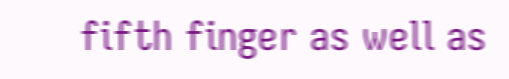fifth finger as well as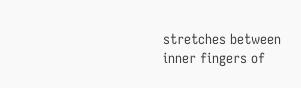stretches between inner fingers of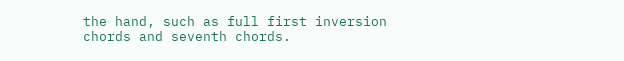the hand, such as full first inversion chords and seventh chords.